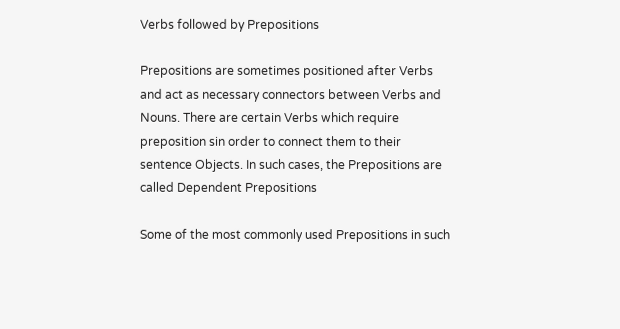Verbs followed by Prepositions

Prepositions are sometimes positioned after Verbs and act as necessary connectors between Verbs and Nouns. There are certain Verbs which require preposition sin order to connect them to their sentence Objects. In such cases, the Prepositions are called Dependent Prepositions

Some of the most commonly used Prepositions in such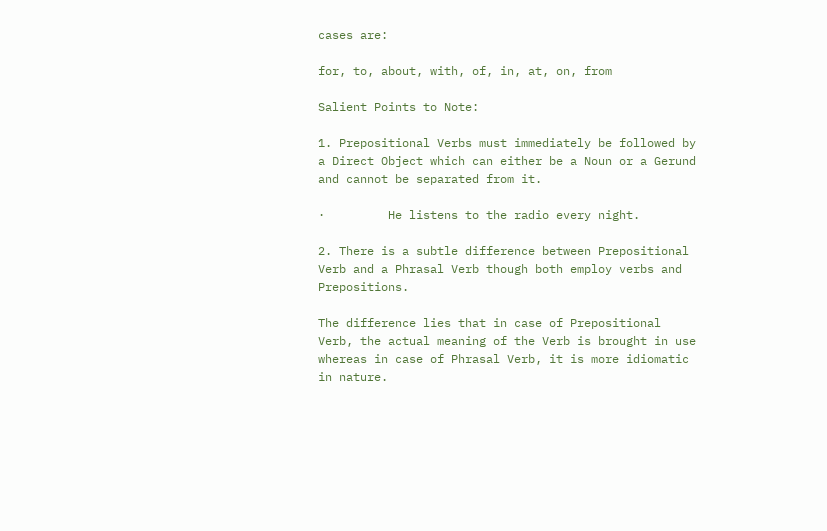cases are:

for, to, about, with, of, in, at, on, from

Salient Points to Note:

1. Prepositional Verbs must immediately be followed by a Direct Object which can either be a Noun or a Gerund and cannot be separated from it.

·         He listens to the radio every night.

2. There is a subtle difference between Prepositional Verb and a Phrasal Verb though both employ verbs and Prepositions.

The difference lies that in case of Prepositional Verb, the actual meaning of the Verb is brought in use whereas in case of Phrasal Verb, it is more idiomatic in nature.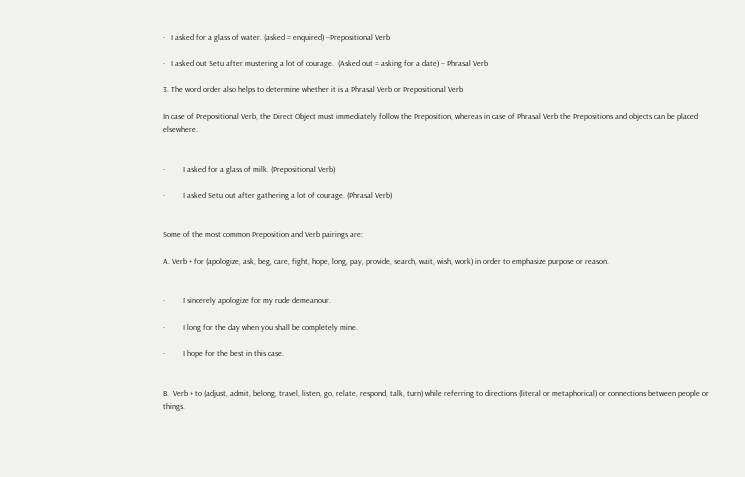·   I asked for a glass of water. (asked = enquired) –Prepositional Verb

·   I asked out Setu after mustering a lot of courage.  (Asked out = asking for a date) – Phrasal Verb

3. The word order also helps to determine whether it is a Phrasal Verb or Prepositional Verb

In case of Prepositional Verb, the Direct Object must immediately follow the Preposition, whereas in case of Phrasal Verb the Prepositions and objects can be placed elsewhere.


·         I asked for a glass of milk. (Prepositional Verb)

·         I asked Setu out after gathering a lot of courage. (Phrasal Verb)


Some of the most common Preposition and Verb pairings are:

A. Verb + for (apologize, ask, beg, care, fight, hope, long, pay, provide, search, wait, wish, work) in order to emphasize purpose or reason.


·         I sincerely apologize for my rude demeanour.

·         I long for the day when you shall be completely mine.

·         I hope for the best in this case.


B.  Verb + to (adjust, admit, belong, travel, listen, go, relate, respond, talk, turn) while referring to directions (literal or metaphorical) or connections between people or things.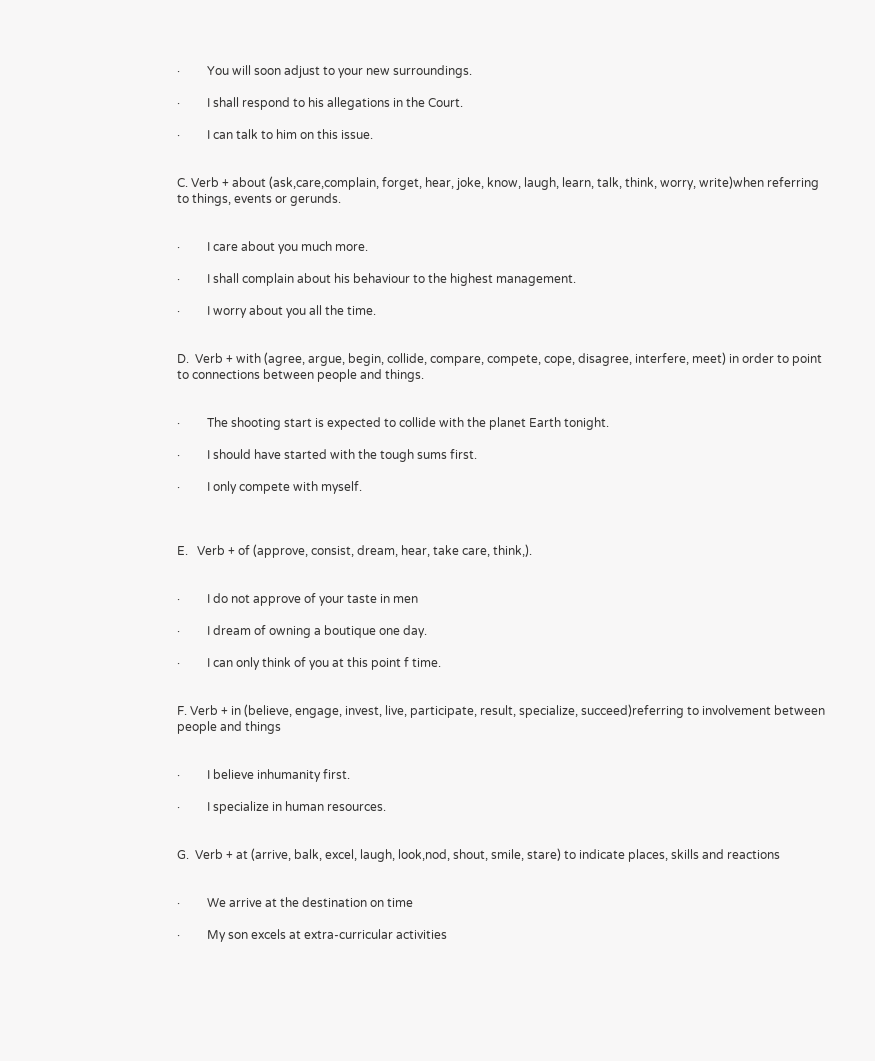·         You will soon adjust to your new surroundings.

·         I shall respond to his allegations in the Court.

·         I can talk to him on this issue.


C. Verb + about (ask,care,complain, forget, hear, joke, know, laugh, learn, talk, think, worry, write)when referring to things, events or gerunds.


·         I care about you much more.

·         I shall complain about his behaviour to the highest management.

·         I worry about you all the time.


D.  Verb + with (agree, argue, begin, collide, compare, compete, cope, disagree, interfere, meet) in order to point to connections between people and things.


·         The shooting start is expected to collide with the planet Earth tonight.

·         I should have started with the tough sums first.

·         I only compete with myself.



E.   Verb + of (approve, consist, dream, hear, take care, think,).


·         I do not approve of your taste in men

·         I dream of owning a boutique one day.

·         I can only think of you at this point f time.


F. Verb + in (believe, engage, invest, live, participate, result, specialize, succeed)referring to involvement between people and things


·         I believe inhumanity first.

·         I specialize in human resources.


G.  Verb + at (arrive, balk, excel, laugh, look,nod, shout, smile, stare) to indicate places, skills and reactions


·         We arrive at the destination on time

·         My son excels at extra-curricular activities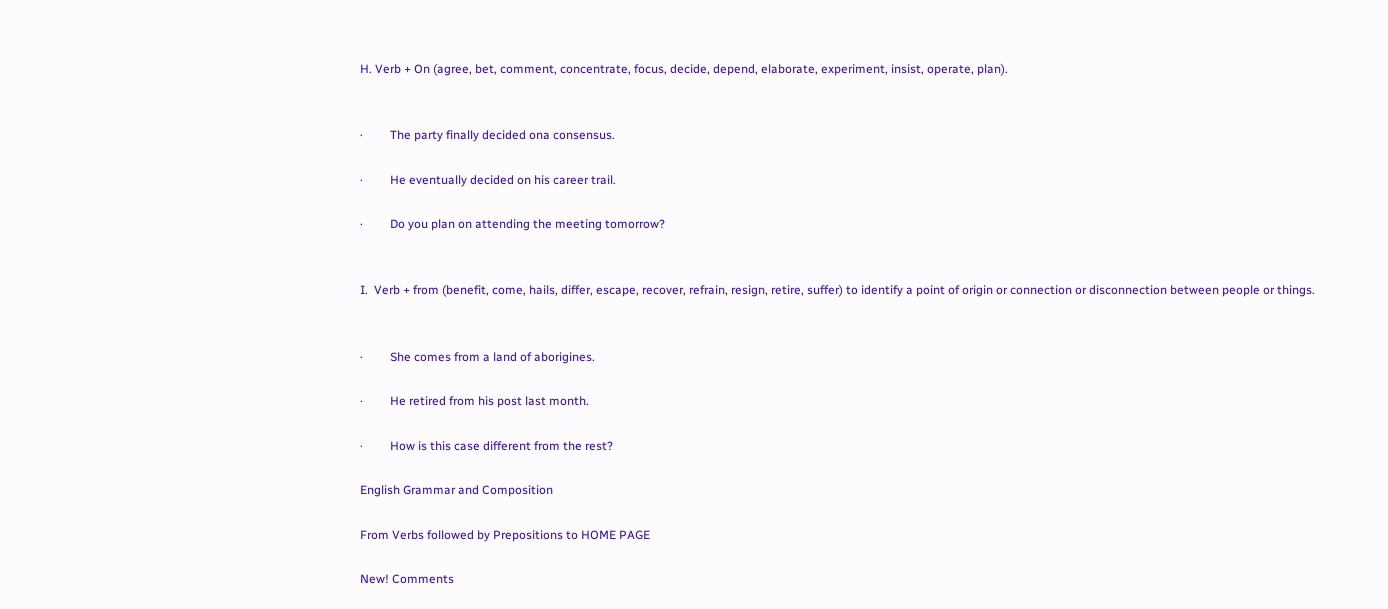H. Verb + On (agree, bet, comment, concentrate, focus, decide, depend, elaborate, experiment, insist, operate, plan).


·         The party finally decided ona consensus.

·         He eventually decided on his career trail.

·         Do you plan on attending the meeting tomorrow?


I.  Verb + from (benefit, come, hails, differ, escape, recover, refrain, resign, retire, suffer) to identify a point of origin or connection or disconnection between people or things.


·         She comes from a land of aborigines.

·         He retired from his post last month.

·         How is this case different from the rest?

English Grammar and Composition

From Verbs followed by Prepositions to HOME PAGE

New! Comments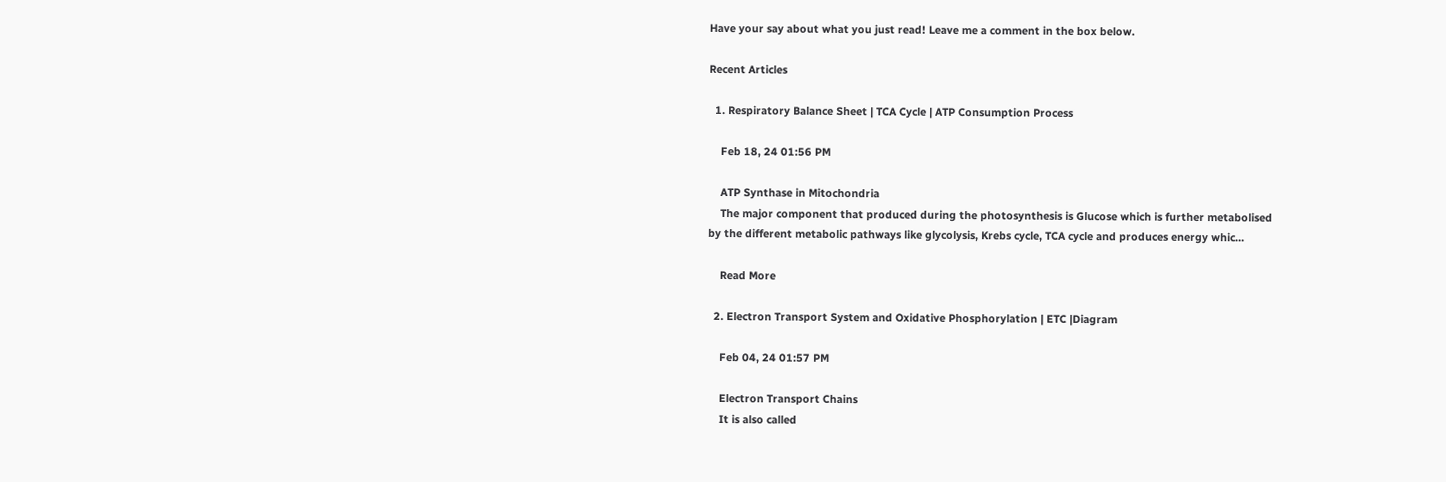Have your say about what you just read! Leave me a comment in the box below.

Recent Articles

  1. Respiratory Balance Sheet | TCA Cycle | ATP Consumption Process

    Feb 18, 24 01:56 PM

    ATP Synthase in Mitochondria
    The major component that produced during the photosynthesis is Glucose which is further metabolised by the different metabolic pathways like glycolysis, Krebs cycle, TCA cycle and produces energy whic…

    Read More

  2. Electron Transport System and Oxidative Phosphorylation | ETC |Diagram

    Feb 04, 24 01:57 PM

    Electron Transport Chains
    It is also called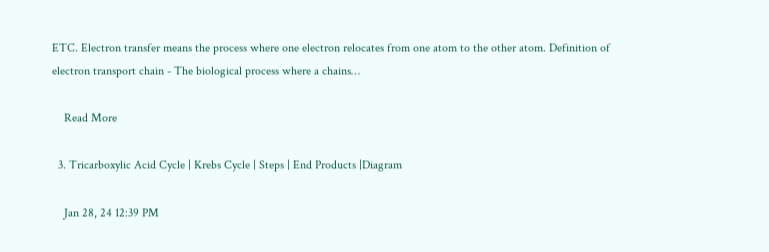ETC. Electron transfer means the process where one electron relocates from one atom to the other atom. Definition of electron transport chain - The biological process where a chains…

    Read More

  3. Tricarboxylic Acid Cycle | Krebs Cycle | Steps | End Products |Diagram

    Jan 28, 24 12:39 PM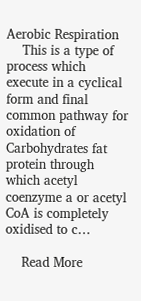Aerobic Respiration
    This is a type of process which execute in a cyclical form and final common pathway for oxidation of Carbohydrates fat protein through which acetyl coenzyme a or acetyl CoA is completely oxidised to c…

    Read More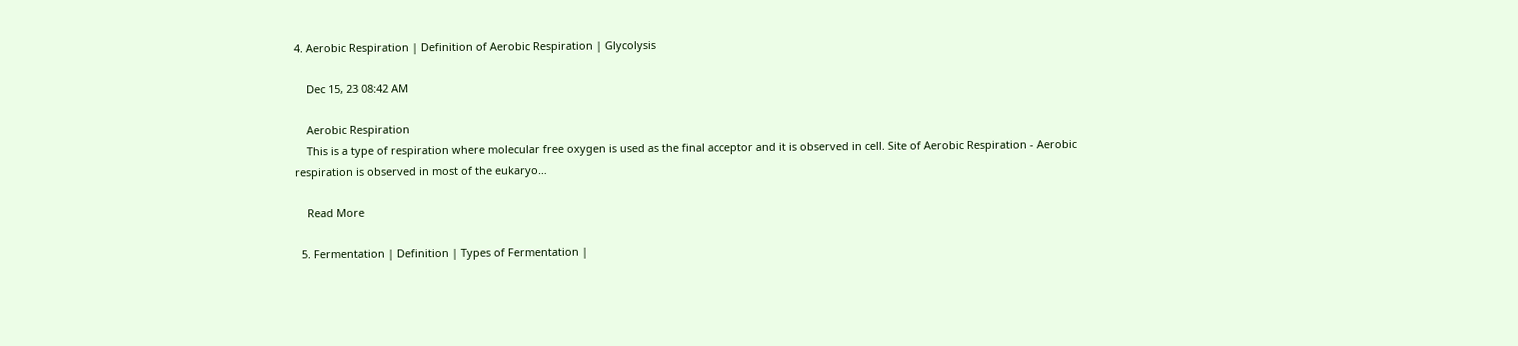4. Aerobic Respiration | Definition of Aerobic Respiration | Glycolysis

    Dec 15, 23 08:42 AM

    Aerobic Respiration
    This is a type of respiration where molecular free oxygen is used as the final acceptor and it is observed in cell. Site of Aerobic Respiration - Aerobic respiration is observed in most of the eukaryo…

    Read More

  5. Fermentation | Definition | Types of Fermentation |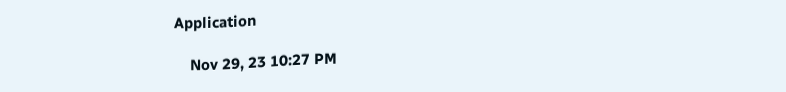Application

    Nov 29, 23 10:27 PM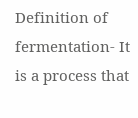Definition of fermentation- It is a process that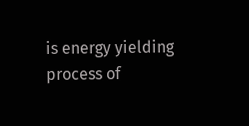is energy yielding process of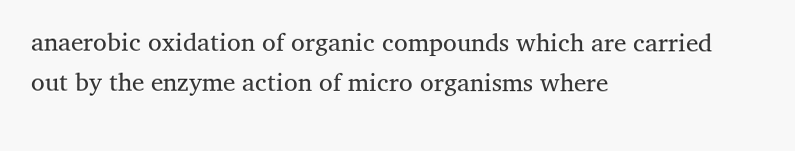anaerobic oxidation of organic compounds which are carried out by the enzyme action of micro organisms where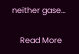neither gase…

    Read More